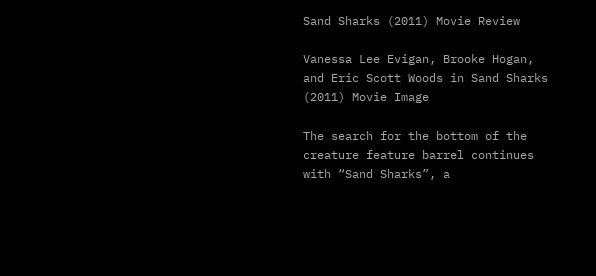Sand Sharks (2011) Movie Review

Vanessa Lee Evigan, Brooke Hogan, and Eric Scott Woods in Sand Sharks (2011) Movie Image

The search for the bottom of the creature feature barrel continues with “Sand Sharks”, a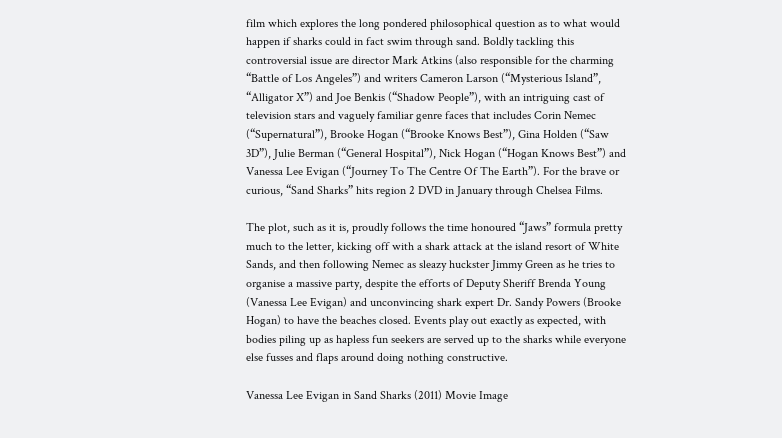film which explores the long pondered philosophical question as to what would happen if sharks could in fact swim through sand. Boldly tackling this controversial issue are director Mark Atkins (also responsible for the charming “Battle of Los Angeles”) and writers Cameron Larson (“Mysterious Island”, “Alligator X”) and Joe Benkis (“Shadow People”), with an intriguing cast of television stars and vaguely familiar genre faces that includes Corin Nemec (“Supernatural”), Brooke Hogan (“Brooke Knows Best”), Gina Holden (“Saw 3D”), Julie Berman (“General Hospital”), Nick Hogan (“Hogan Knows Best”) and Vanessa Lee Evigan (“Journey To The Centre Of The Earth”). For the brave or curious, “Sand Sharks” hits region 2 DVD in January through Chelsea Films.

The plot, such as it is, proudly follows the time honoured “Jaws” formula pretty much to the letter, kicking off with a shark attack at the island resort of White Sands, and then following Nemec as sleazy huckster Jimmy Green as he tries to organise a massive party, despite the efforts of Deputy Sheriff Brenda Young (Vanessa Lee Evigan) and unconvincing shark expert Dr. Sandy Powers (Brooke Hogan) to have the beaches closed. Events play out exactly as expected, with bodies piling up as hapless fun seekers are served up to the sharks while everyone else fusses and flaps around doing nothing constructive.

Vanessa Lee Evigan in Sand Sharks (2011) Movie Image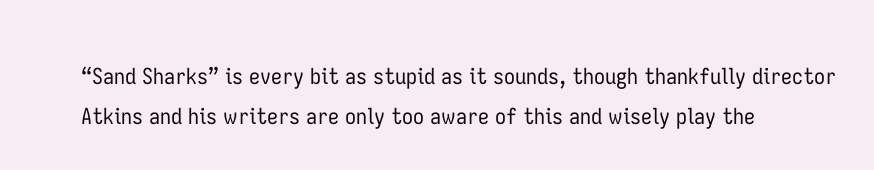“Sand Sharks” is every bit as stupid as it sounds, though thankfully director Atkins and his writers are only too aware of this and wisely play the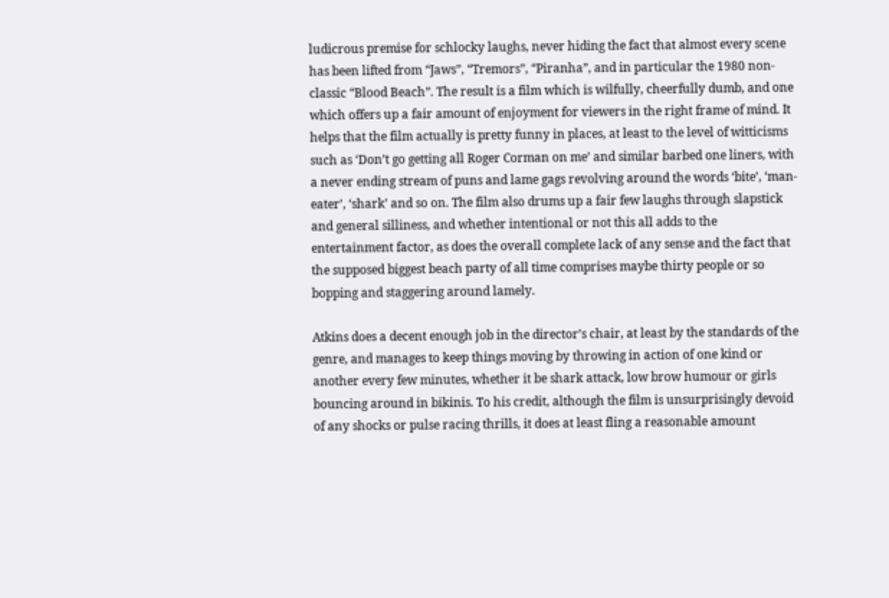ludicrous premise for schlocky laughs, never hiding the fact that almost every scene has been lifted from “Jaws”, “Tremors”, “Piranha”, and in particular the 1980 non-classic “Blood Beach”. The result is a film which is wilfully, cheerfully dumb, and one which offers up a fair amount of enjoyment for viewers in the right frame of mind. It helps that the film actually is pretty funny in places, at least to the level of witticisms such as ‘Don’t go getting all Roger Corman on me’ and similar barbed one liners, with a never ending stream of puns and lame gags revolving around the words ‘bite’, ‘man-eater’, ‘shark’ and so on. The film also drums up a fair few laughs through slapstick and general silliness, and whether intentional or not this all adds to the entertainment factor, as does the overall complete lack of any sense and the fact that the supposed biggest beach party of all time comprises maybe thirty people or so bopping and staggering around lamely.

Atkins does a decent enough job in the director’s chair, at least by the standards of the genre, and manages to keep things moving by throwing in action of one kind or another every few minutes, whether it be shark attack, low brow humour or girls bouncing around in bikinis. To his credit, although the film is unsurprisingly devoid of any shocks or pulse racing thrills, it does at least fling a reasonable amount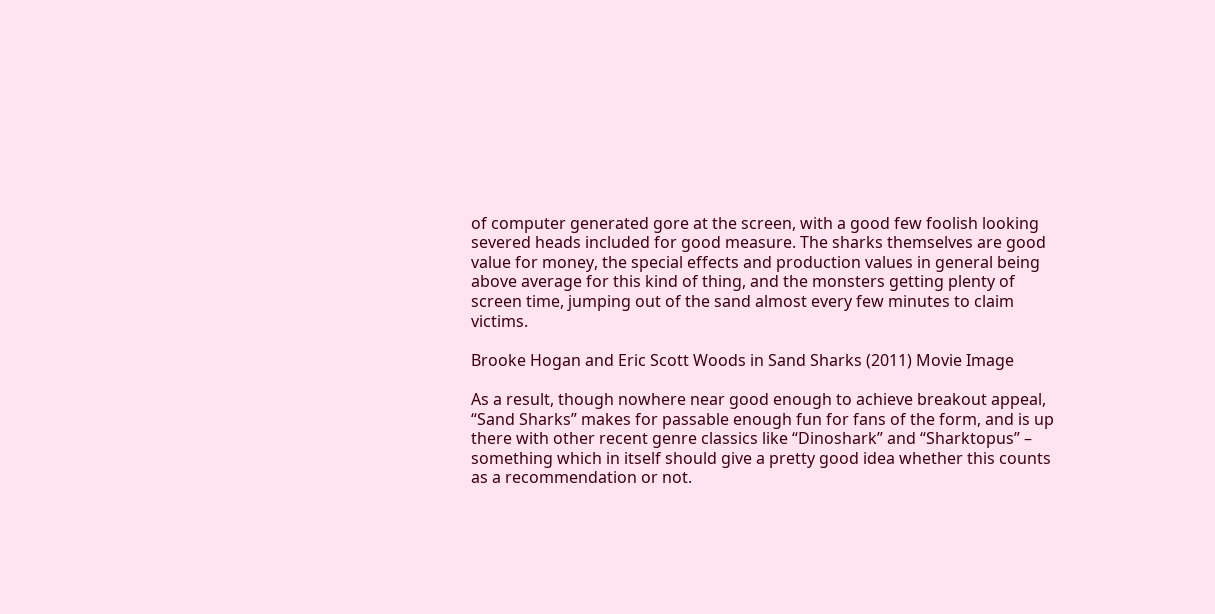of computer generated gore at the screen, with a good few foolish looking severed heads included for good measure. The sharks themselves are good value for money, the special effects and production values in general being above average for this kind of thing, and the monsters getting plenty of screen time, jumping out of the sand almost every few minutes to claim victims.

Brooke Hogan and Eric Scott Woods in Sand Sharks (2011) Movie Image

As a result, though nowhere near good enough to achieve breakout appeal, “Sand Sharks” makes for passable enough fun for fans of the form, and is up there with other recent genre classics like “Dinoshark” and “Sharktopus” – something which in itself should give a pretty good idea whether this counts as a recommendation or not.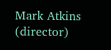Mark Atkins (director)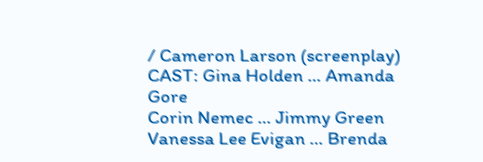/ Cameron Larson (screenplay)
CAST: Gina Holden … Amanda Gore
Corin Nemec … Jimmy Green
Vanessa Lee Evigan … Brenda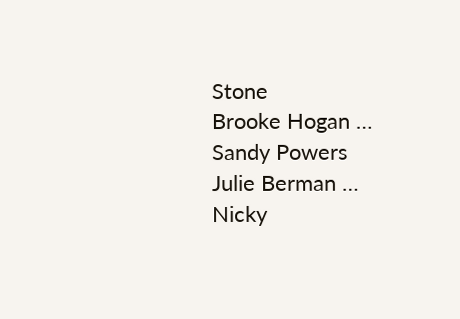Stone
Brooke Hogan … Sandy Powers
Julie Berman … Nicky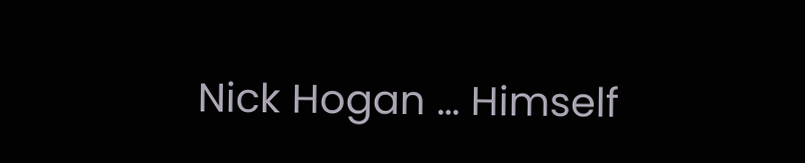Nick Hogan … Himself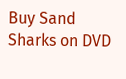Buy Sand Sharks on DVD